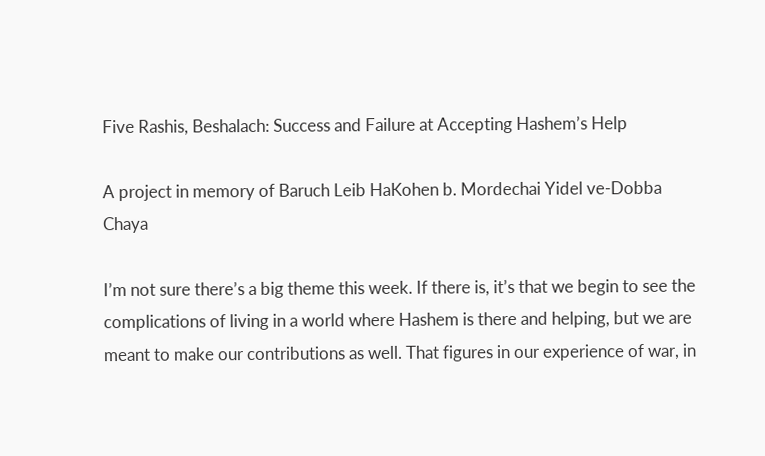Five Rashis, Beshalach: Success and Failure at Accepting Hashem’s Help

A project in memory of Baruch Leib HaKohen b. Mordechai Yidel ve-Dobba Chaya

I’m not sure there’s a big theme this week. If there is, it’s that we begin to see the complications of living in a world where Hashem is there and helping, but we are meant to make our contributions as well. That figures in our experience of war, in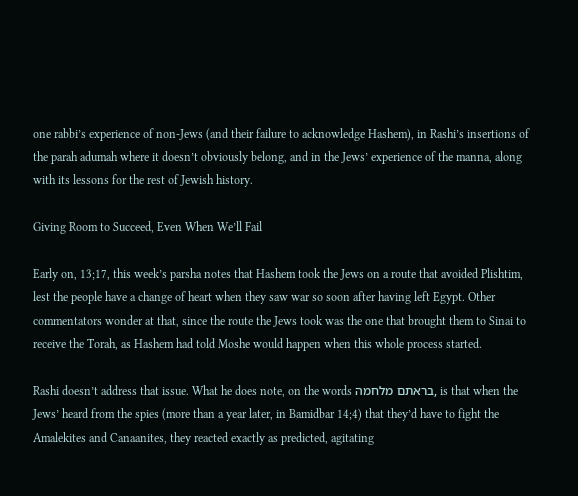one rabbi’s experience of non-Jews (and their failure to acknowledge Hashem), in Rashi’s insertions of the parah adumah where it doesn’t obviously belong, and in the Jews’ experience of the manna, along with its lessons for the rest of Jewish history.

Giving Room to Succeed, Even When We’ll Fail

Early on, 13;17, this week’s parsha notes that Hashem took the Jews on a route that avoided Plishtim, lest the people have a change of heart when they saw war so soon after having left Egypt. Other commentators wonder at that, since the route the Jews took was the one that brought them to Sinai to receive the Torah, as Hashem had told Moshe would happen when this whole process started.

Rashi doesn’t address that issue. What he does note, on the words בראתם מלחמה, is that when the Jews’ heard from the spies (more than a year later, in Bamidbar 14;4) that they’d have to fight the Amalekites and Canaanites, they reacted exactly as predicted, agitating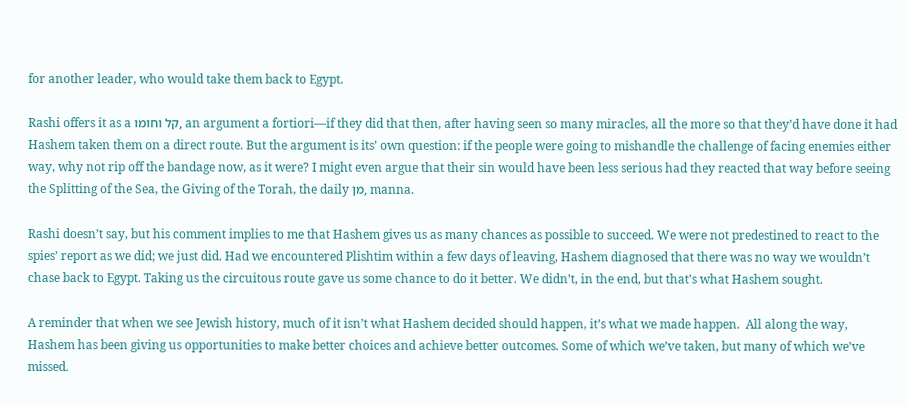for another leader, who would take them back to Egypt.

Rashi offers it as a קל וחומו, an argument a fortiori—if they did that then, after having seen so many miracles, all the more so that they’d have done it had Hashem taken them on a direct route. But the argument is its’ own question: if the people were going to mishandle the challenge of facing enemies either way, why not rip off the bandage now, as it were? I might even argue that their sin would have been less serious had they reacted that way before seeing the Splitting of the Sea, the Giving of the Torah, the daily מן, manna.

Rashi doesn’t say, but his comment implies to me that Hashem gives us as many chances as possible to succeed. We were not predestined to react to the spies’ report as we did; we just did. Had we encountered Plishtim within a few days of leaving, Hashem diagnosed that there was no way we wouldn’t chase back to Egypt. Taking us the circuitous route gave us some chance to do it better. We didn’t, in the end, but that’s what Hashem sought.

A reminder that when we see Jewish history, much of it isn’t what Hashem decided should happen, it’s what we made happen.  All along the way, Hashem has been giving us opportunities to make better choices and achieve better outcomes. Some of which we’ve taken, but many of which we’ve missed.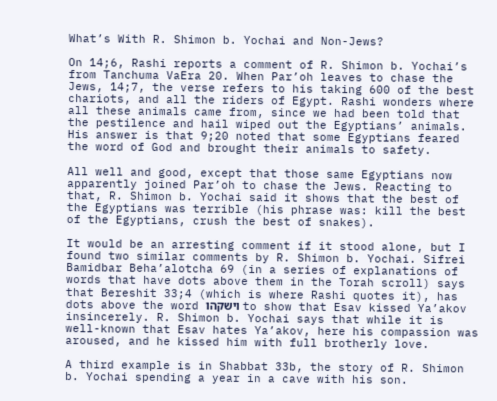What’s With R. Shimon b. Yochai and Non-Jews?

On 14;6, Rashi reports a comment of R. Shimon b. Yochai’s from Tanchuma VaEra 20. When Par’oh leaves to chase the Jews, 14;7, the verse refers to his taking 600 of the best chariots, and all the riders of Egypt. Rashi wonders where all these animals came from, since we had been told that the pestilence and hail wiped out the Egyptians’ animals. His answer is that 9;20 noted that some Egyptians feared the word of God and brought their animals to safety.

All well and good, except that those same Egyptians now apparently joined Par’oh to chase the Jews. Reacting to that, R. Shimon b. Yochai said it shows that the best of the Egyptians was terrible (his phrase was: kill the best of the Egyptians, crush the best of snakes).

It would be an arresting comment if it stood alone, but I found two similar comments by R. Shimon b. Yochai. Sifrei Bamidbar Beha’alotcha 69 (in a series of explanations of words that have dots above them in the Torah scroll) says that Bereshit 33;4 (which is where Rashi quotes it), has dots above the word וישקהו to show that Esav kissed Ya’akov insincerely. R. Shimon b. Yochai says that while it is well-known that Esav hates Ya’akov, here his compassion was aroused, and he kissed him with full brotherly love.

A third example is in Shabbat 33b, the story of R. Shimon b. Yochai spending a year in a cave with his son.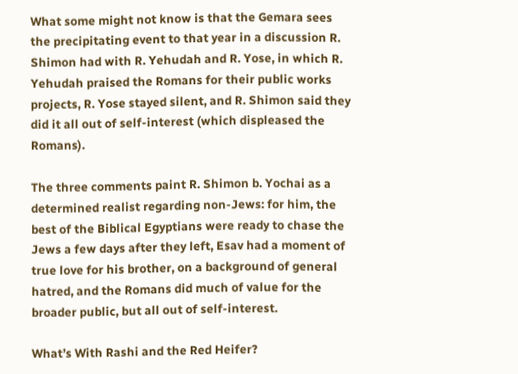What some might not know is that the Gemara sees the precipitating event to that year in a discussion R. Shimon had with R. Yehudah and R. Yose, in which R. Yehudah praised the Romans for their public works projects, R. Yose stayed silent, and R. Shimon said they did it all out of self-interest (which displeased the Romans).

The three comments paint R. Shimon b. Yochai as a determined realist regarding non-Jews: for him, the best of the Biblical Egyptians were ready to chase the Jews a few days after they left, Esav had a moment of true love for his brother, on a background of general hatred, and the Romans did much of value for the broader public, but all out of self-interest.

What’s With Rashi and the Red Heifer?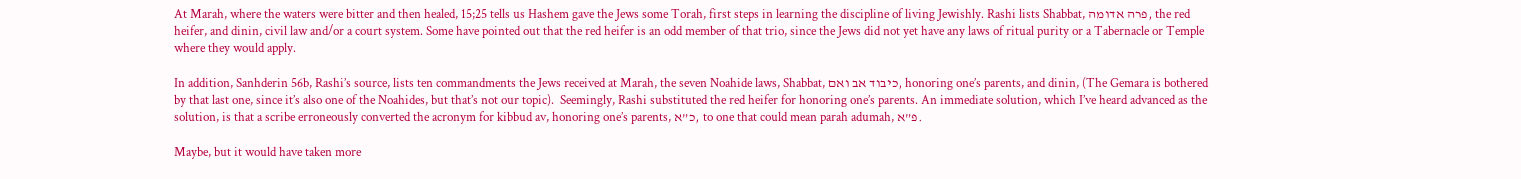At Marah, where the waters were bitter and then healed, 15;25 tells us Hashem gave the Jews some Torah, first steps in learning the discipline of living Jewishly. Rashi lists Shabbat, פרה אדומה, the red heifer, and dinin, civil law and/or a court system. Some have pointed out that the red heifer is an odd member of that trio, since the Jews did not yet have any laws of ritual purity or a Tabernacle or Temple where they would apply.

In addition, Sanhderin 56b, Rashi’s source, lists ten commandments the Jews received at Marah, the seven Noahide laws, Shabbat, כיבוד אב ואם, honoring one’s parents, and dinin, (The Gemara is bothered by that last one, since it’s also one of the Noahides, but that’s not our topic).  Seemingly, Rashi substituted the red heifer for honoring one’s parents. An immediate solution, which I’ve heard advanced as the solution, is that a scribe erroneously converted the acronym for kibbud av, honoring one’s parents, כ”א, to one that could mean parah adumah, פ”א.

Maybe, but it would have taken more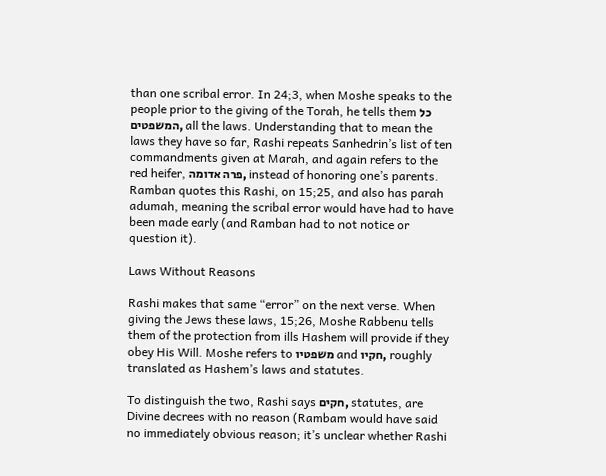than one scribal error. In 24;3, when Moshe speaks to the people prior to the giving of the Torah, he tells them כל המשפטים, all the laws. Understanding that to mean the laws they have so far, Rashi repeats Sanhedrin’s list of ten commandments given at Marah, and again refers to the red heifer, פרה אדומה, instead of honoring one’s parents. Ramban quotes this Rashi, on 15;25, and also has parah adumah, meaning the scribal error would have had to have been made early (and Ramban had to not notice or question it).

Laws Without Reasons

Rashi makes that same “error” on the next verse. When giving the Jews these laws, 15;26, Moshe Rabbenu tells them of the protection from ills Hashem will provide if they obey His Will. Moshe refers to משפטיו and חקיו, roughly translated as Hashem’s laws and statutes.

To distinguish the two, Rashi says חקים, statutes, are Divine decrees with no reason (Rambam would have said no immediately obvious reason; it’s unclear whether Rashi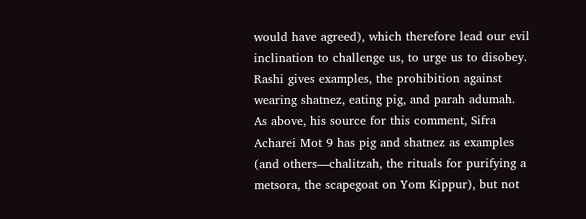would have agreed), which therefore lead our evil inclination to challenge us, to urge us to disobey.  Rashi gives examples, the prohibition against wearing shatnez, eating pig, and parah adumah. As above, his source for this comment, Sifra Acharei Mot 9 has pig and shatnez as examples (and others—chalitzah, the rituals for purifying a metsora, the scapegoat on Yom Kippur), but not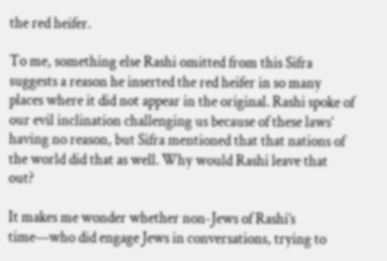the red heifer.

To me, something else Rashi omitted from this Sifra suggests a reason he inserted the red heifer in so many places where it did not appear in the original. Rashi spoke of our evil inclination challenging us because of these laws’ having no reason, but Sifra mentioned that that nations of the world did that as well. Why would Rashi leave that out?

It makes me wonder whether non-Jews of Rashi’s time—who did engage Jews in conversations, trying to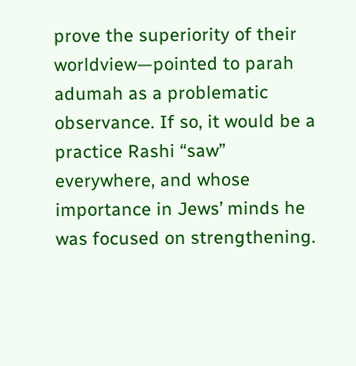prove the superiority of their worldview—pointed to parah adumah as a problematic observance. If so, it would be a practice Rashi “saw” everywhere, and whose importance in Jews’ minds he was focused on strengthening.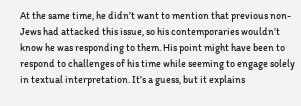At the same time, he didn’t want to mention that previous non-Jews had attacked this issue, so his contemporaries wouldn’t know he was responding to them. His point might have been to respond to challenges of his time while seeming to engage solely in textual interpretation. It’s a guess, but it explains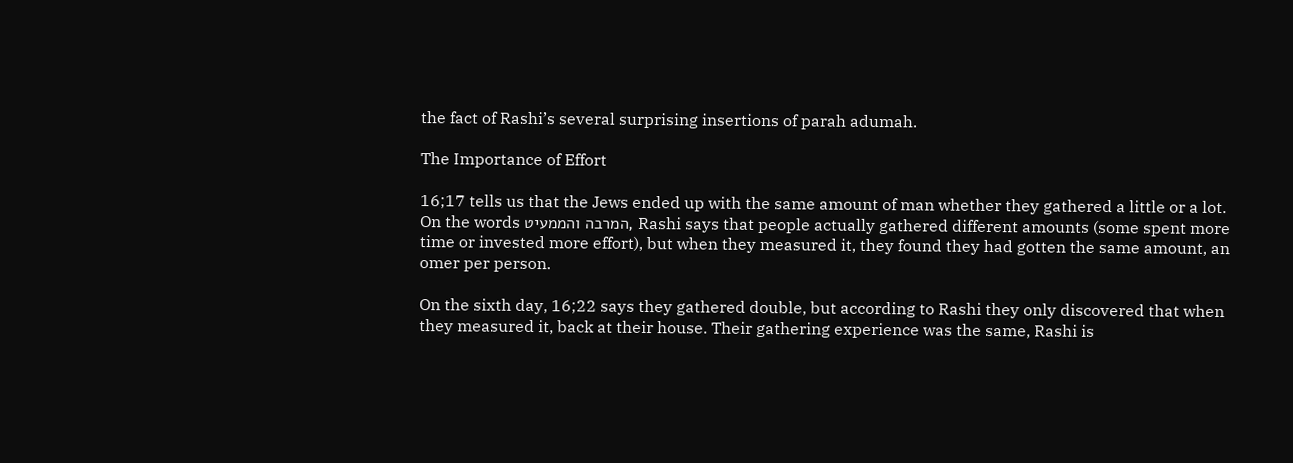the fact of Rashi’s several surprising insertions of parah adumah.

The Importance of Effort

16;17 tells us that the Jews ended up with the same amount of man whether they gathered a little or a lot. On the words המרבה והממעיט, Rashi says that people actually gathered different amounts (some spent more time or invested more effort), but when they measured it, they found they had gotten the same amount, an omer per person.

On the sixth day, 16;22 says they gathered double, but according to Rashi they only discovered that when they measured it, back at their house. Their gathering experience was the same, Rashi is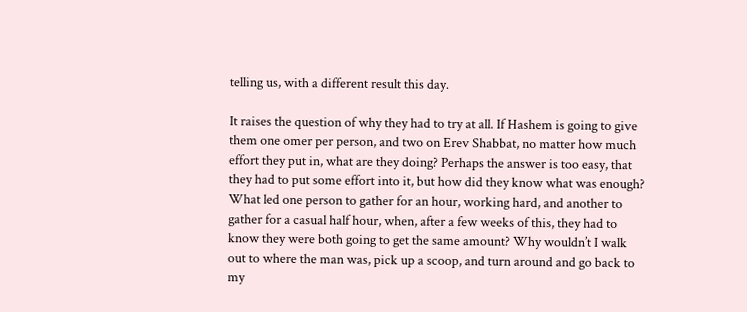telling us, with a different result this day.

It raises the question of why they had to try at all. If Hashem is going to give them one omer per person, and two on Erev Shabbat, no matter how much effort they put in, what are they doing? Perhaps the answer is too easy, that they had to put some effort into it, but how did they know what was enough? What led one person to gather for an hour, working hard, and another to gather for a casual half hour, when, after a few weeks of this, they had to know they were both going to get the same amount? Why wouldn’t I walk out to where the man was, pick up a scoop, and turn around and go back to my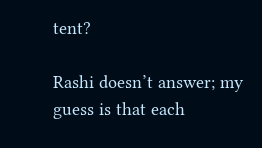tent?

Rashi doesn’t answer; my guess is that each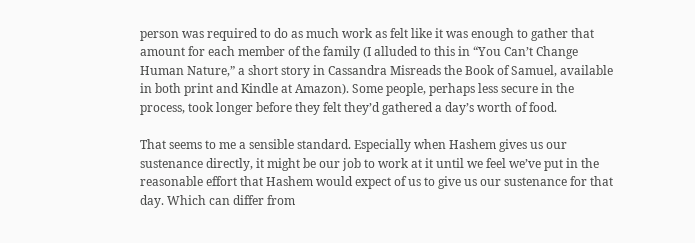person was required to do as much work as felt like it was enough to gather that amount for each member of the family (I alluded to this in “You Can’t Change Human Nature,” a short story in Cassandra Misreads the Book of Samuel, available in both print and Kindle at Amazon). Some people, perhaps less secure in the process, took longer before they felt they’d gathered a day’s worth of food.

That seems to me a sensible standard. Especially when Hashem gives us our sustenance directly, it might be our job to work at it until we feel we’ve put in the reasonable effort that Hashem would expect of us to give us our sustenance for that day. Which can differ from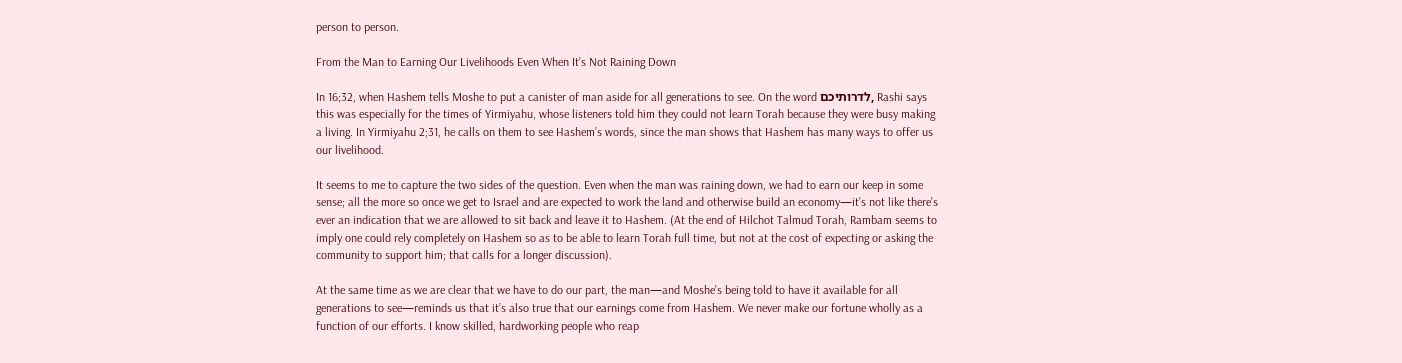person to person.

From the Man to Earning Our Livelihoods Even When It’s Not Raining Down

In 16;32, when Hashem tells Moshe to put a canister of man aside for all generations to see. On the word לדרותיכם, Rashi says this was especially for the times of Yirmiyahu, whose listeners told him they could not learn Torah because they were busy making a living. In Yirmiyahu 2;31, he calls on them to see Hashem’s words, since the man shows that Hashem has many ways to offer us our livelihood.

It seems to me to capture the two sides of the question. Even when the man was raining down, we had to earn our keep in some sense; all the more so once we get to Israel and are expected to work the land and otherwise build an economy—it’s not like there’s ever an indication that we are allowed to sit back and leave it to Hashem. (At the end of Hilchot Talmud Torah, Rambam seems to imply one could rely completely on Hashem so as to be able to learn Torah full time, but not at the cost of expecting or asking the community to support him; that calls for a longer discussion).

At the same time as we are clear that we have to do our part, the man—and Moshe’s being told to have it available for all generations to see—reminds us that it’s also true that our earnings come from Hashem. We never make our fortune wholly as a function of our efforts. I know skilled, hardworking people who reap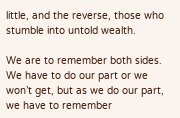little, and the reverse, those who stumble into untold wealth.

We are to remember both sides. We have to do our part or we won’t get, but as we do our part, we have to remember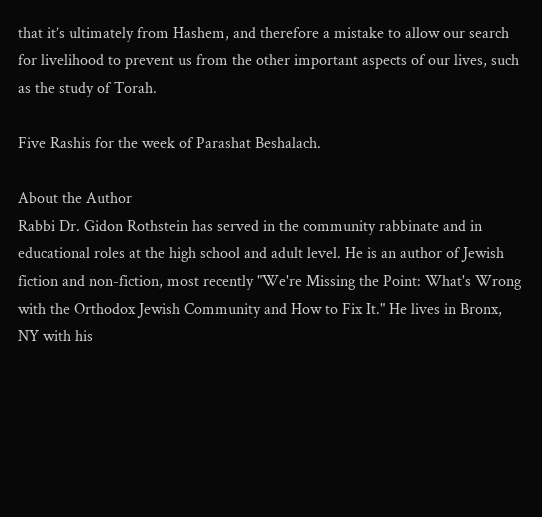that it’s ultimately from Hashem, and therefore a mistake to allow our search for livelihood to prevent us from the other important aspects of our lives, such as the study of Torah.

Five Rashis for the week of Parashat Beshalach.

About the Author
Rabbi Dr. Gidon Rothstein has served in the community rabbinate and in educational roles at the high school and adult level. He is an author of Jewish fiction and non-fiction, most recently "We're Missing the Point: What's Wrong with the Orthodox Jewish Community and How to Fix It." He lives in Bronx, NY with his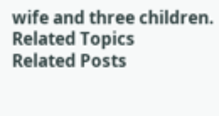wife and three children.
Related Topics
Related Posts